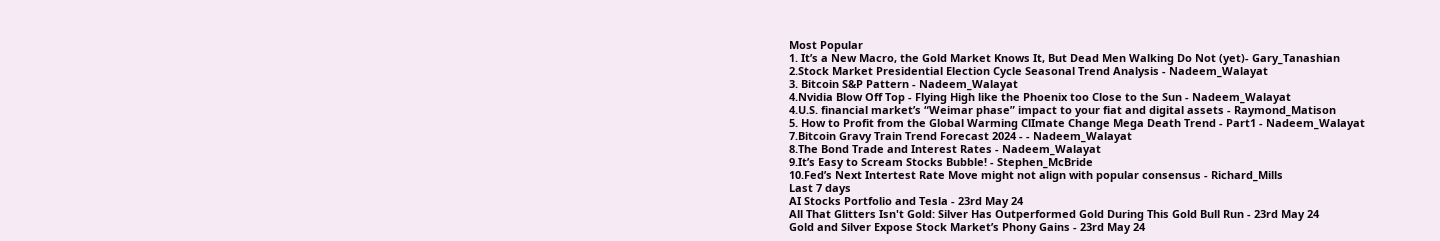Most Popular
1. It’s a New Macro, the Gold Market Knows It, But Dead Men Walking Do Not (yet)- Gary_Tanashian
2.Stock Market Presidential Election Cycle Seasonal Trend Analysis - Nadeem_Walayat
3. Bitcoin S&P Pattern - Nadeem_Walayat
4.Nvidia Blow Off Top - Flying High like the Phoenix too Close to the Sun - Nadeem_Walayat
4.U.S. financial market’s “Weimar phase” impact to your fiat and digital assets - Raymond_Matison
5. How to Profit from the Global Warming ClImate Change Mega Death Trend - Part1 - Nadeem_Walayat
7.Bitcoin Gravy Train Trend Forecast 2024 - - Nadeem_Walayat
8.The Bond Trade and Interest Rates - Nadeem_Walayat
9.It’s Easy to Scream Stocks Bubble! - Stephen_McBride
10.Fed’s Next Intertest Rate Move might not align with popular consensus - Richard_Mills
Last 7 days
AI Stocks Portfolio and Tesla - 23rd May 24
All That Glitters Isn't Gold: Silver Has Outperformed Gold During This Gold Bull Run - 23rd May 24
Gold and Silver Expose Stock Market’s Phony Gains - 23rd May 24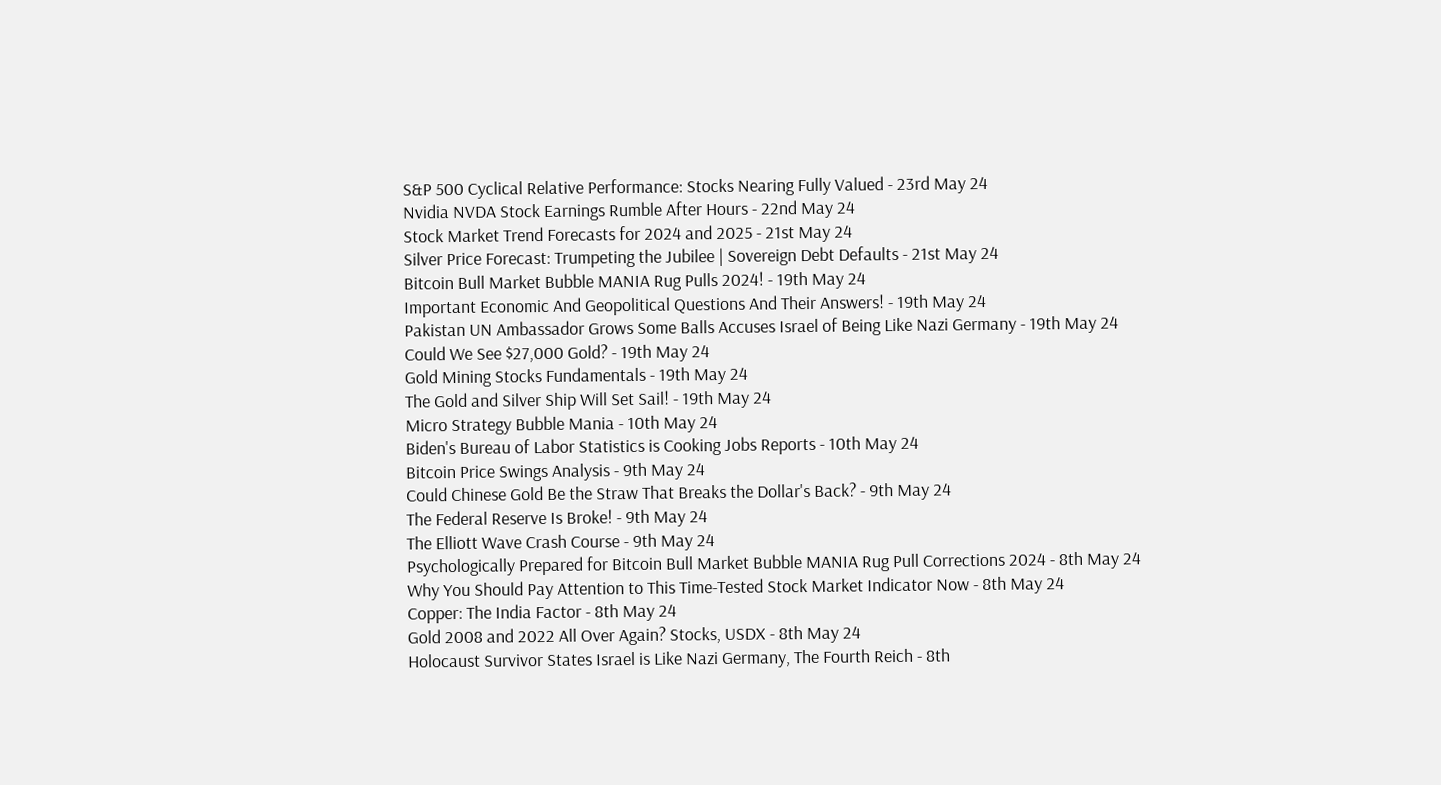S&P 500 Cyclical Relative Performance: Stocks Nearing Fully Valued - 23rd May 24
Nvidia NVDA Stock Earnings Rumble After Hours - 22nd May 24
Stock Market Trend Forecasts for 2024 and 2025 - 21st May 24
Silver Price Forecast: Trumpeting the Jubilee | Sovereign Debt Defaults - 21st May 24
Bitcoin Bull Market Bubble MANIA Rug Pulls 2024! - 19th May 24
Important Economic And Geopolitical Questions And Their Answers! - 19th May 24
Pakistan UN Ambassador Grows Some Balls Accuses Israel of Being Like Nazi Germany - 19th May 24
Could We See $27,000 Gold? - 19th May 24
Gold Mining Stocks Fundamentals - 19th May 24
The Gold and Silver Ship Will Set Sail! - 19th May 24
Micro Strategy Bubble Mania - 10th May 24
Biden's Bureau of Labor Statistics is Cooking Jobs Reports - 10th May 24
Bitcoin Price Swings Analysis - 9th May 24
Could Chinese Gold Be the Straw That Breaks the Dollar's Back? - 9th May 24
The Federal Reserve Is Broke! - 9th May 24
The Elliott Wave Crash Course - 9th May 24
Psychologically Prepared for Bitcoin Bull Market Bubble MANIA Rug Pull Corrections 2024 - 8th May 24
Why You Should Pay Attention to This Time-Tested Stock Market Indicator Now - 8th May 24
Copper: The India Factor - 8th May 24
Gold 2008 and 2022 All Over Again? Stocks, USDX - 8th May 24
Holocaust Survivor States Israel is Like Nazi Germany, The Fourth Reich - 8th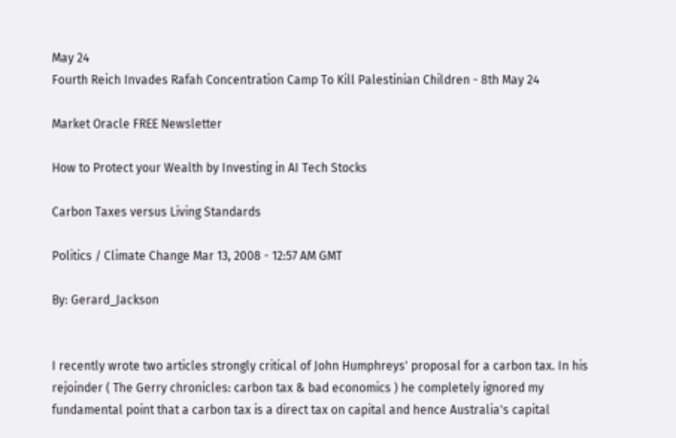May 24
Fourth Reich Invades Rafah Concentration Camp To Kill Palestinian Children - 8th May 24

Market Oracle FREE Newsletter

How to Protect your Wealth by Investing in AI Tech Stocks

Carbon Taxes versus Living Standards

Politics / Climate Change Mar 13, 2008 - 12:57 AM GMT

By: Gerard_Jackson


I recently wrote two articles strongly critical of John Humphreys' proposal for a carbon tax. In his rejoinder ( The Gerry chronicles: carbon tax & bad economics ) he completely ignored my fundamental point that a carbon tax is a direct tax on capital and hence Australia's capital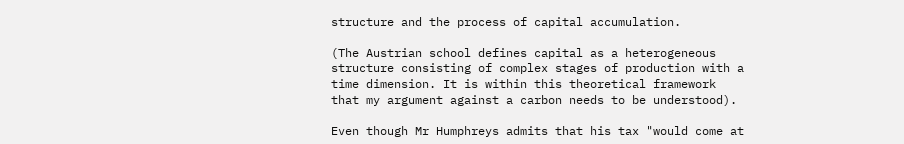structure and the process of capital accumulation.

(The Austrian school defines capital as a heterogeneous structure consisting of complex stages of production with a time dimension. It is within this theoretical framework that my argument against a carbon needs to be understood).

Even though Mr Humphreys admits that his tax "would come at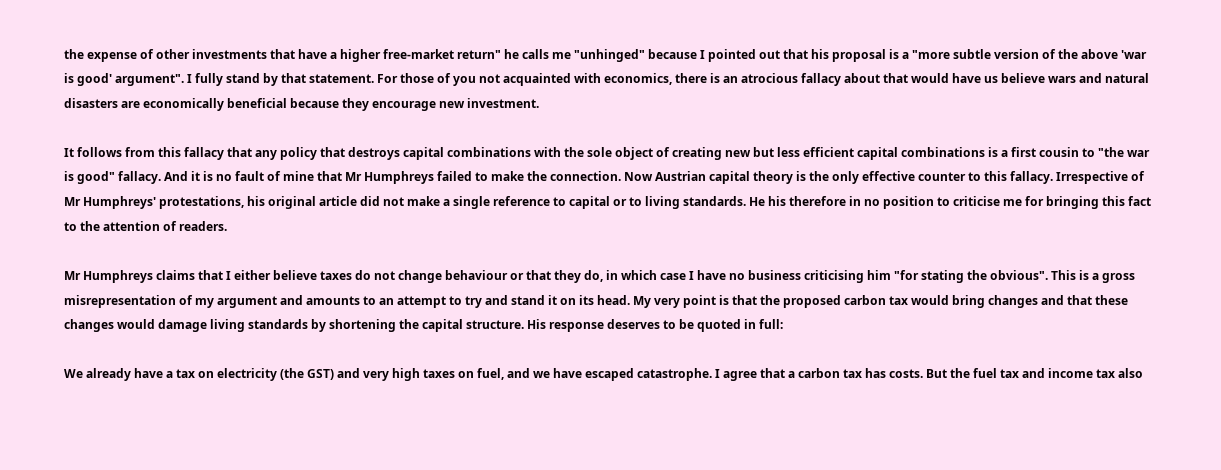the expense of other investments that have a higher free-market return" he calls me "unhinged" because I pointed out that his proposal is a "more subtle version of the above 'war is good' argument". I fully stand by that statement. For those of you not acquainted with economics, there is an atrocious fallacy about that would have us believe wars and natural disasters are economically beneficial because they encourage new investment.

It follows from this fallacy that any policy that destroys capital combinations with the sole object of creating new but less efficient capital combinations is a first cousin to "the war is good" fallacy. And it is no fault of mine that Mr Humphreys failed to make the connection. Now Austrian capital theory is the only effective counter to this fallacy. Irrespective of Mr Humphreys' protestations, his original article did not make a single reference to capital or to living standards. He his therefore in no position to criticise me for bringing this fact to the attention of readers.

Mr Humphreys claims that I either believe taxes do not change behaviour or that they do, in which case I have no business criticising him "for stating the obvious". This is a gross misrepresentation of my argument and amounts to an attempt to try and stand it on its head. My very point is that the proposed carbon tax would bring changes and that these changes would damage living standards by shortening the capital structure. His response deserves to be quoted in full:

We already have a tax on electricity (the GST) and very high taxes on fuel, and we have escaped catastrophe. I agree that a carbon tax has costs. But the fuel tax and income tax also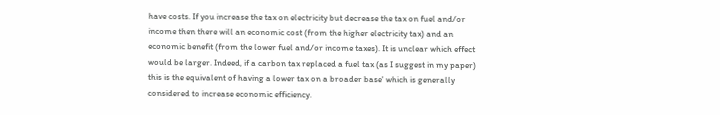have costs. If you increase the tax on electricity but decrease the tax on fuel and/or income then there will an economic cost (from the higher electricity tax) and an economic benefit (from the lower fuel and/or income taxes). It is unclear which effect would be larger. Indeed, if a carbon tax replaced a fuel tax (as I suggest in my paper) this is the equivalent of having a lower tax on a broader base' which is generally considered to increase economic efficiency.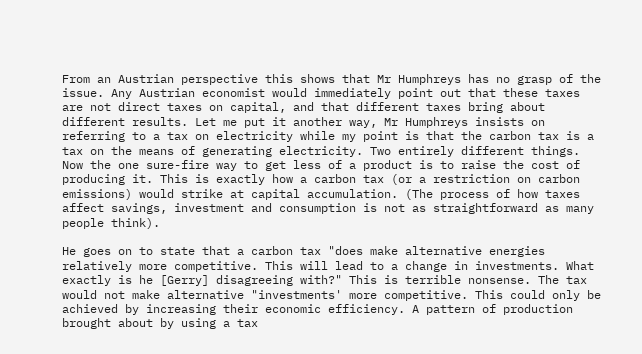From an Austrian perspective this shows that Mr Humphreys has no grasp of the issue. Any Austrian economist would immediately point out that these taxes are not direct taxes on capital, and that different taxes bring about different results. Let me put it another way, Mr Humphreys insists on referring to a tax on electricity while my point is that the carbon tax is a tax on the means of generating electricity. Two entirely different things. Now the one sure-fire way to get less of a product is to raise the cost of producing it. This is exactly how a carbon tax (or a restriction on carbon emissions) would strike at capital accumulation. (The process of how taxes affect savings, investment and consumption is not as straightforward as many people think).

He goes on to state that a carbon tax "does make alternative energies relatively more competitive. This will lead to a change in investments. What exactly is he [Gerry] disagreeing with?" This is terrible nonsense. The tax would not make alternative "investments' more competitive. This could only be achieved by increasing their economic efficiency. A pattern of production brought about by using a tax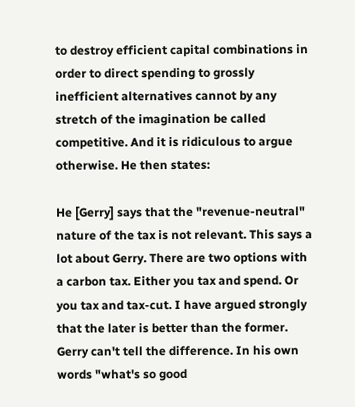to destroy efficient capital combinations in order to direct spending to grossly inefficient alternatives cannot by any stretch of the imagination be called competitive. And it is ridiculous to argue otherwise. He then states:

He [Gerry] says that the "revenue-neutral" nature of the tax is not relevant. This says a lot about Gerry. There are two options with a carbon tax. Either you tax and spend. Or you tax and tax-cut. I have argued strongly that the later is better than the former. Gerry can't tell the difference. In his own words "what's so good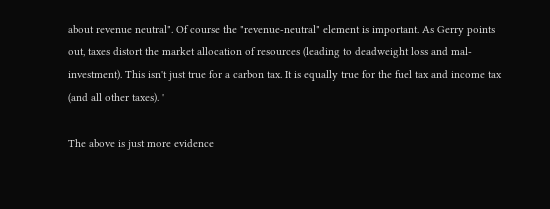about revenue neutral". Of course the "revenue-neutral" element is important. As Gerry points out, taxes distort the market allocation of resources (leading to deadweight loss and mal-investment). This isn't just true for a carbon tax. It is equally true for the fuel tax and income tax (and all other taxes). '

The above is just more evidence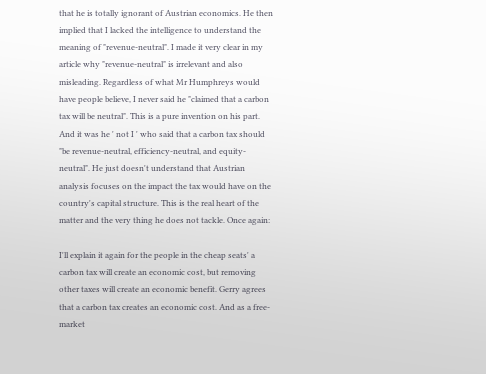that he is totally ignorant of Austrian economics. He then implied that I lacked the intelligence to understand the meaning of "revenue-neutral". I made it very clear in my article why "revenue-neutral" is irrelevant and also misleading. Regardless of what Mr Humphreys would have people believe, I never said he "claimed that a carbon tax will be neutral". This is a pure invention on his part. And it was he ' not I ' who said that a carbon tax should "be revenue-neutral, efficiency-neutral, and equity-neutral". He just doesn't understand that Austrian analysis focuses on the impact the tax would have on the country's capital structure. This is the real heart of the matter and the very thing he does not tackle. Once again:

I'll explain it again for the people in the cheap seats' a carbon tax will create an economic cost, but removing other taxes will create an economic benefit. Gerry agrees that a carbon tax creates an economic cost. And as a free-market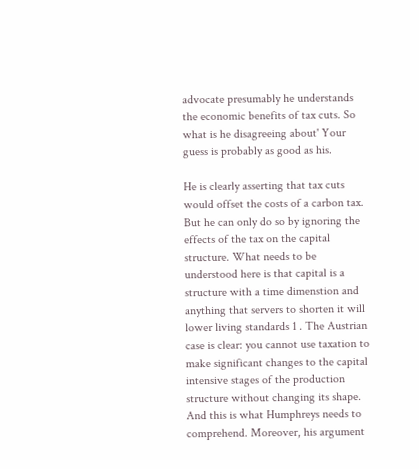advocate presumably he understands the economic benefits of tax cuts. So what is he disagreeing about' Your guess is probably as good as his.

He is clearly asserting that tax cuts would offset the costs of a carbon tax. But he can only do so by ignoring the effects of the tax on the capital structure. What needs to be understood here is that capital is a structure with a time dimenstion and anything that servers to shorten it will lower living standards 1 . The Austrian case is clear: you cannot use taxation to make significant changes to the capital intensive stages of the production structure without changing its shape. And this is what Humphreys needs to comprehend. Moreover, his argument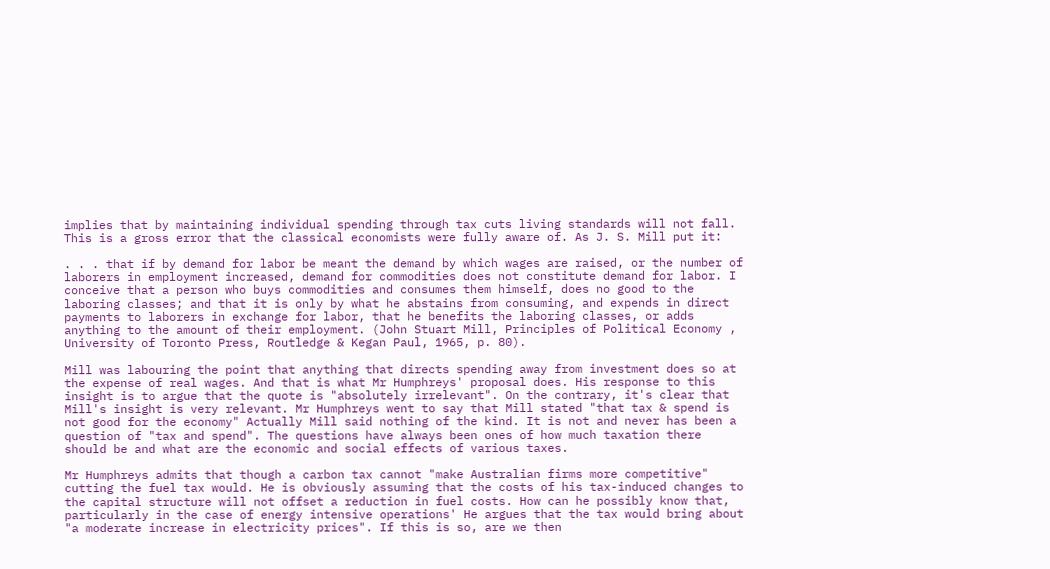implies that by maintaining individual spending through tax cuts living standards will not fall. This is a gross error that the classical economists were fully aware of. As J. S. Mill put it:

. . . that if by demand for labor be meant the demand by which wages are raised, or the number of laborers in employment increased, demand for commodities does not constitute demand for labor. I conceive that a person who buys commodities and consumes them himself, does no good to the laboring classes; and that it is only by what he abstains from consuming, and expends in direct payments to laborers in exchange for labor, that he benefits the laboring classes, or adds anything to the amount of their employment. (John Stuart Mill, Principles of Political Economy , University of Toronto Press, Routledge & Kegan Paul, 1965, p. 80).

Mill was labouring the point that anything that directs spending away from investment does so at the expense of real wages. And that is what Mr Humphreys' proposal does. His response to this insight is to argue that the quote is "absolutely irrelevant". On the contrary, it's clear that Mill's insight is very relevant. Mr Humphreys went to say that Mill stated "that tax & spend is not good for the economy" Actually Mill said nothing of the kind. It is not and never has been a question of "tax and spend". The questions have always been ones of how much taxation there should be and what are the economic and social effects of various taxes.

Mr Humphreys admits that though a carbon tax cannot "make Australian firms more competitive" cutting the fuel tax would. He is obviously assuming that the costs of his tax-induced changes to the capital structure will not offset a reduction in fuel costs. How can he possibly know that, particularly in the case of energy intensive operations' He argues that the tax would bring about "a moderate increase in electricity prices". If this is so, are we then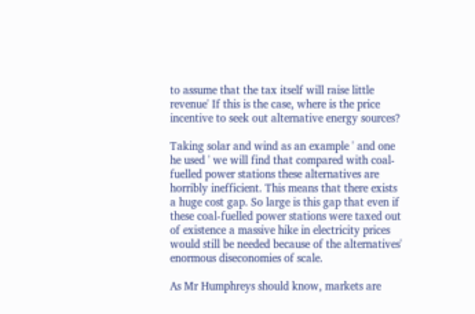to assume that the tax itself will raise little revenue' If this is the case, where is the price incentive to seek out alternative energy sources?

Taking solar and wind as an example ' and one he used ' we will find that compared with coal-fuelled power stations these alternatives are horribly inefficient. This means that there exists a huge cost gap. So large is this gap that even if these coal-fuelled power stations were taxed out of existence a massive hike in electricity prices would still be needed because of the alternatives' enormous diseconomies of scale.

As Mr Humphreys should know, markets are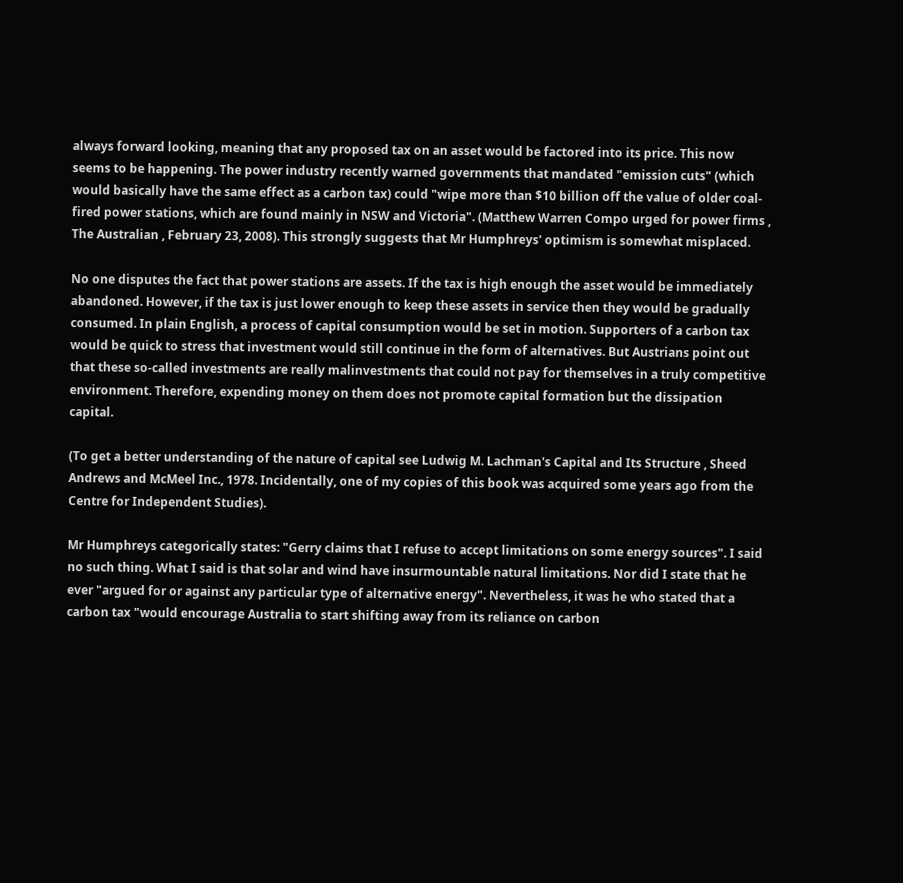always forward looking, meaning that any proposed tax on an asset would be factored into its price. This now seems to be happening. The power industry recently warned governments that mandated "emission cuts" (which would basically have the same effect as a carbon tax) could "wipe more than $10 billion off the value of older coal-fired power stations, which are found mainly in NSW and Victoria". (Matthew Warren Compo urged for power firms , The Australian , February 23, 2008). This strongly suggests that Mr Humphreys' optimism is somewhat misplaced.

No one disputes the fact that power stations are assets. If the tax is high enough the asset would be immediately abandoned. However, if the tax is just lower enough to keep these assets in service then they would be gradually consumed. In plain English, a process of capital consumption would be set in motion. Supporters of a carbon tax would be quick to stress that investment would still continue in the form of alternatives. But Austrians point out that these so-called investments are really malinvestments that could not pay for themselves in a truly competitive environment. Therefore, expending money on them does not promote capital formation but the dissipation capital.

(To get a better understanding of the nature of capital see Ludwig M. Lachman's Capital and Its Structure , Sheed Andrews and McMeel Inc., 1978. Incidentally, one of my copies of this book was acquired some years ago from the Centre for Independent Studies).

Mr Humphreys categorically states: "Gerry claims that I refuse to accept limitations on some energy sources". I said no such thing. What I said is that solar and wind have insurmountable natural limitations. Nor did I state that he ever "argued for or against any particular type of alternative energy". Nevertheless, it was he who stated that a carbon tax "would encourage Australia to start shifting away from its reliance on carbon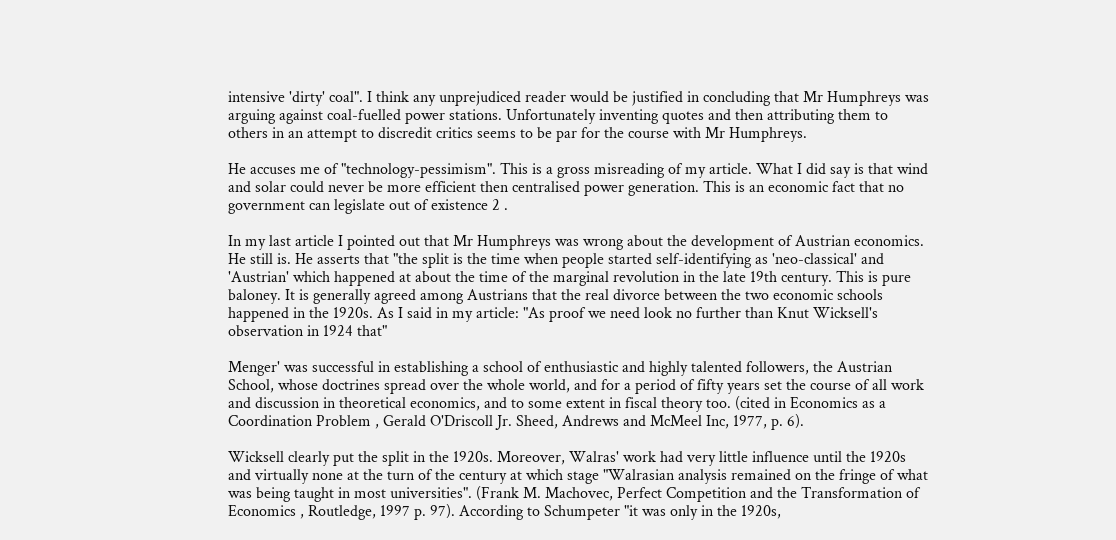intensive 'dirty' coal". I think any unprejudiced reader would be justified in concluding that Mr Humphreys was arguing against coal-fuelled power stations. Unfortunately inventing quotes and then attributing them to others in an attempt to discredit critics seems to be par for the course with Mr Humphreys.

He accuses me of "technology-pessimism". This is a gross misreading of my article. What I did say is that wind and solar could never be more efficient then centralised power generation. This is an economic fact that no government can legislate out of existence 2 .

In my last article I pointed out that Mr Humphreys was wrong about the development of Austrian economics. He still is. He asserts that "the split is the time when people started self-identifying as 'neo-classical' and 'Austrian' which happened at about the time of the marginal revolution in the late 19th century. This is pure baloney. It is generally agreed among Austrians that the real divorce between the two economic schools happened in the 1920s. As I said in my article: "As proof we need look no further than Knut Wicksell's observation in 1924 that"

Menger' was successful in establishing a school of enthusiastic and highly talented followers, the Austrian School, whose doctrines spread over the whole world, and for a period of fifty years set the course of all work and discussion in theoretical economics, and to some extent in fiscal theory too. (cited in Economics as a Coordination Problem , Gerald O'Driscoll Jr. Sheed, Andrews and McMeel Inc, 1977, p. 6).

Wicksell clearly put the split in the 1920s. Moreover, Walras' work had very little influence until the 1920s and virtually none at the turn of the century at which stage "Walrasian analysis remained on the fringe of what was being taught in most universities". (Frank M. Machovec, Perfect Competition and the Transformation of Economics , Routledge, 1997 p. 97). According to Schumpeter "it was only in the 1920s,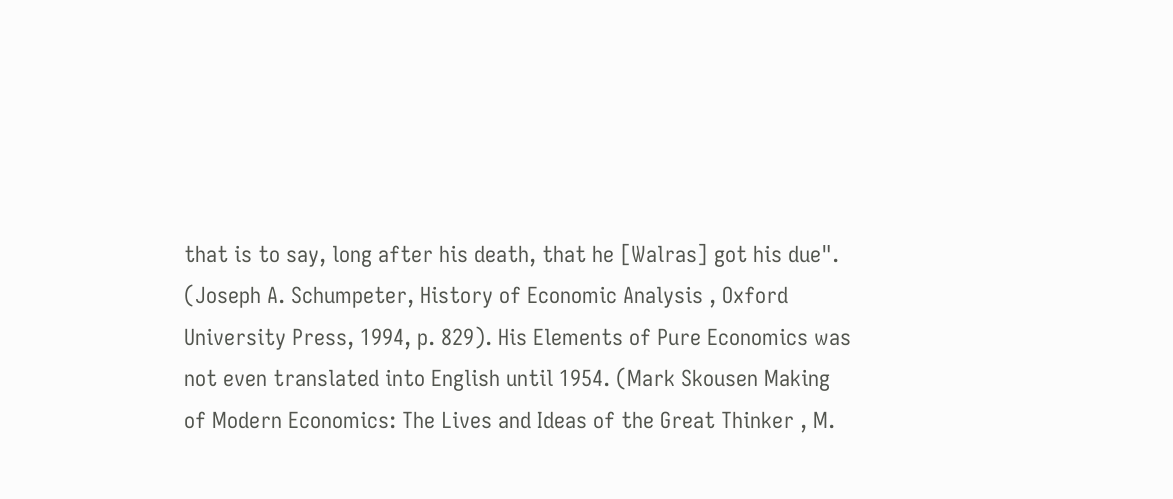that is to say, long after his death, that he [Walras] got his due". (Joseph A. Schumpeter, History of Economic Analysis , Oxford University Press, 1994, p. 829). His Elements of Pure Economics was not even translated into English until 1954. (Mark Skousen Making of Modern Economics: The Lives and Ideas of the Great Thinker , M.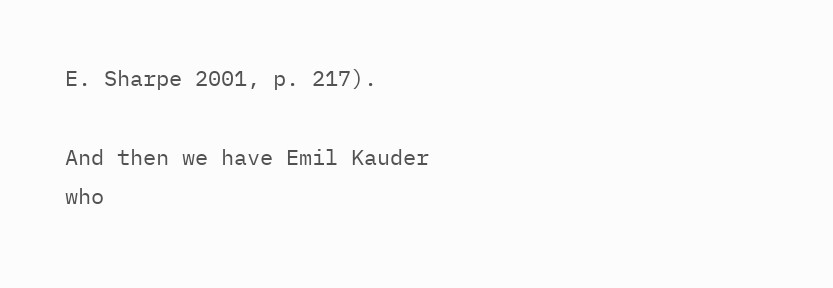E. Sharpe 2001, p. 217).

And then we have Emil Kauder who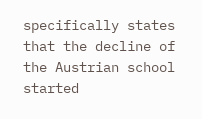specifically states that the decline of the Austrian school started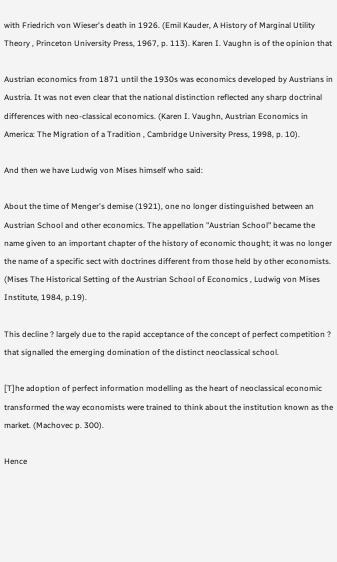with Friedrich von Wieser's death in 1926. (Emil Kauder, A History of Marginal Utility Theory , Princeton University Press, 1967, p. 113). Karen I. Vaughn is of the opinion that

Austrian economics from 1871 until the 1930s was economics developed by Austrians in Austria. It was not even clear that the national distinction reflected any sharp doctrinal differences with neo-classical economics. (Karen I. Vaughn, Austrian Economics in America: The Migration of a Tradition , Cambridge University Press, 1998, p. 10).

And then we have Ludwig von Mises himself who said:

About the time of Menger's demise (1921), one no longer distinguished between an Austrian School and other economics. The appellation "Austrian School" became the name given to an important chapter of the history of economic thought; it was no longer the name of a specific sect with doctrines different from those held by other economists. (Mises The Historical Setting of the Austrian School of Economics , Ludwig von Mises Institute, 1984, p.19).

This decline ? largely due to the rapid acceptance of the concept of perfect competition ? that signalled the emerging domination of the distinct neoclassical school.

[T]he adoption of perfect information modelling as the heart of neoclassical economic transformed the way economists were trained to think about the institution known as the market. (Machovec p. 300).

Hence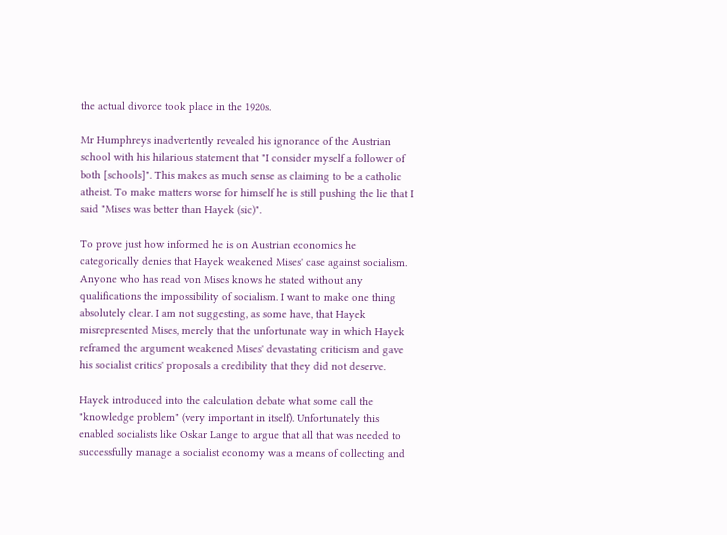the actual divorce took place in the 1920s.

Mr Humphreys inadvertently revealed his ignorance of the Austrian school with his hilarious statement that "I consider myself a follower of both [schools]". This makes as much sense as claiming to be a catholic atheist. To make matters worse for himself he is still pushing the lie that I said "Mises was better than Hayek (sic)".

To prove just how informed he is on Austrian economics he categorically denies that Hayek weakened Mises' case against socialism. Anyone who has read von Mises knows he stated without any qualifications the impossibility of socialism. I want to make one thing absolutely clear. I am not suggesting, as some have, that Hayek misrepresented Mises, merely that the unfortunate way in which Hayek reframed the argument weakened Mises' devastating criticism and gave his socialist critics' proposals a credibility that they did not deserve.

Hayek introduced into the calculation debate what some call the "knowledge problem" (very important in itself). Unfortunately this enabled socialists like Oskar Lange to argue that all that was needed to successfully manage a socialist economy was a means of collecting and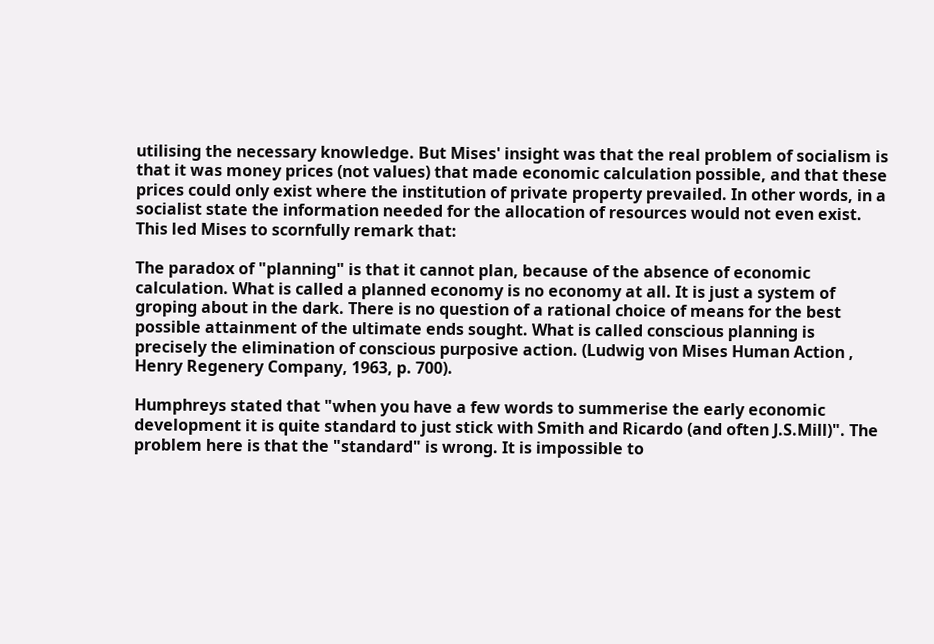utilising the necessary knowledge. But Mises' insight was that the real problem of socialism is that it was money prices (not values) that made economic calculation possible, and that these prices could only exist where the institution of private property prevailed. In other words, in a socialist state the information needed for the allocation of resources would not even exist. This led Mises to scornfully remark that:

The paradox of "planning" is that it cannot plan, because of the absence of economic calculation. What is called a planned economy is no economy at all. It is just a system of groping about in the dark. There is no question of a rational choice of means for the best possible attainment of the ultimate ends sought. What is called conscious planning is precisely the elimination of conscious purposive action. (Ludwig von Mises Human Action , Henry Regenery Company, 1963, p. 700).

Humphreys stated that "when you have a few words to summerise the early economic development it is quite standard to just stick with Smith and Ricardo (and often J.S.Mill)". The problem here is that the "standard" is wrong. It is impossible to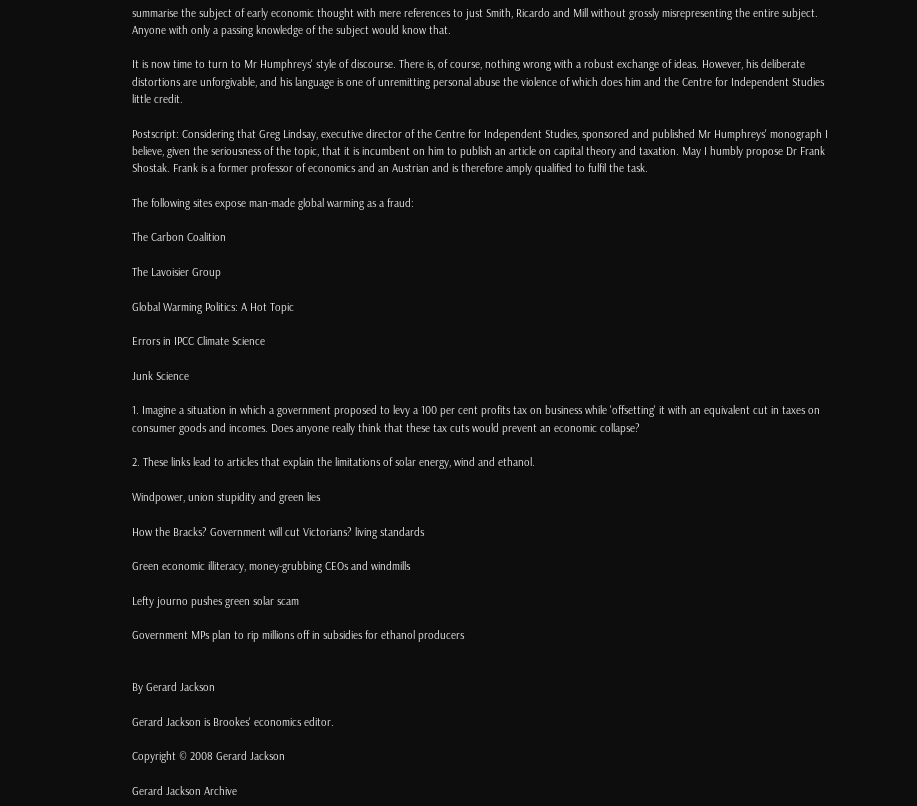summarise the subject of early economic thought with mere references to just Smith, Ricardo and Mill without grossly misrepresenting the entire subject. Anyone with only a passing knowledge of the subject would know that.

It is now time to turn to Mr Humphreys' style of discourse. There is, of course, nothing wrong with a robust exchange of ideas. However, his deliberate distortions are unforgivable, and his language is one of unremitting personal abuse the violence of which does him and the Centre for Independent Studies little credit.

Postscript: Considering that Greg Lindsay, executive director of the Centre for Independent Studies, sponsored and published Mr Humphreys' monograph I believe, given the seriousness of the topic, that it is incumbent on him to publish an article on capital theory and taxation. May I humbly propose Dr Frank Shostak. Frank is a former professor of economics and an Austrian and is therefore amply qualified to fulfil the task.

The following sites expose man-made global warming as a fraud:

The Carbon Coalition

The Lavoisier Group

Global Warming Politics: A Hot Topic

Errors in IPCC Climate Science

Junk Science

1. Imagine a situation in which a government proposed to levy a 100 per cent profits tax on business while 'offsetting' it with an equivalent cut in taxes on consumer goods and incomes. Does anyone really think that these tax cuts would prevent an economic collapse?

2. These links lead to articles that explain the limitations of solar energy, wind and ethanol.

Windpower, union stupidity and green lies

How the Bracks? Government will cut Victorians? living standards

Green economic illiteracy, money-grubbing CEOs and windmills

Lefty journo pushes green solar scam

Government MPs plan to rip millions off in subsidies for ethanol producers


By Gerard Jackson

Gerard Jackson is Brookes' economics editor.

Copyright © 2008 Gerard Jackson

Gerard Jackson Archive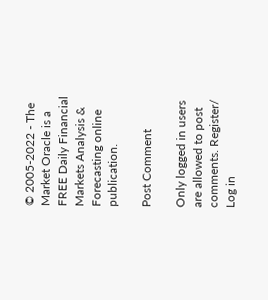© 2005-2022 - The Market Oracle is a FREE Daily Financial Markets Analysis & Forecasting online publication.

Post Comment

Only logged in users are allowed to post comments. Register/ Log in